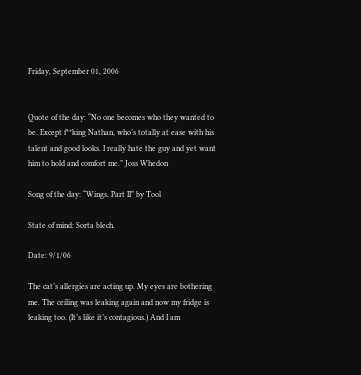Friday, September 01, 2006


Quote of the day: “No one becomes who they wanted to be. Except f**king Nathan, who’s totally at ease with his talent and good looks. I really hate the guy and yet want him to hold and comfort me.” Joss Whedon

Song of the day: “Wings, Part II” by Tool

State of mind: Sorta blech.

Date: 9/1/06

The cat’s allergies are acting up. My eyes are bothering me. The ceiling was leaking again and now my fridge is leaking too. (It’s like it’s contagious.) And I am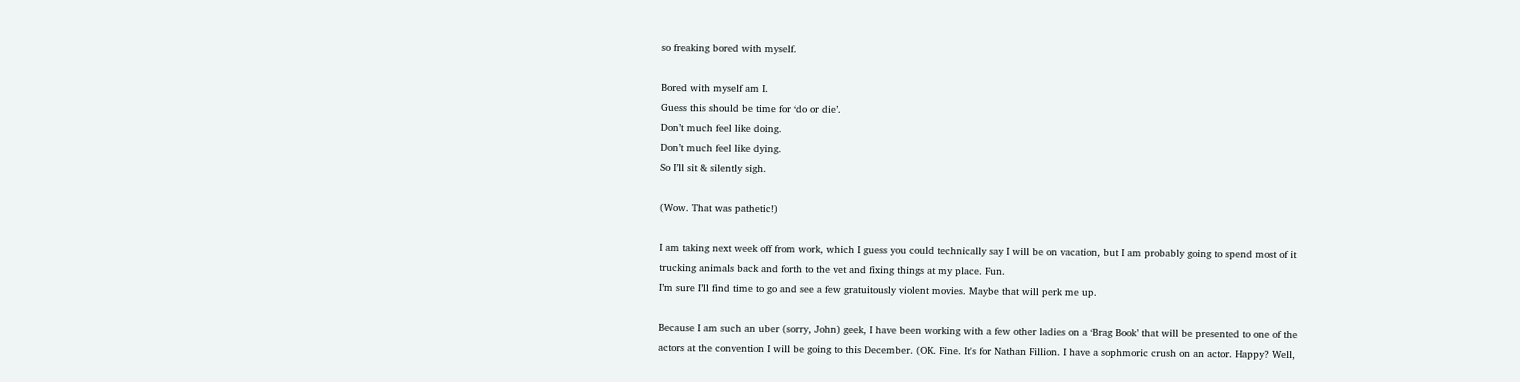so freaking bored with myself.

Bored with myself am I.
Guess this should be time for ‘do or die’.
Don’t much feel like doing.
Don’t much feel like dying.
So I’ll sit & silently sigh.

(Wow. That was pathetic!)

I am taking next week off from work, which I guess you could technically say I will be on vacation, but I am probably going to spend most of it trucking animals back and forth to the vet and fixing things at my place. Fun.
I’m sure I’ll find time to go and see a few gratuitously violent movies. Maybe that will perk me up.

Because I am such an uber (sorry, John) geek, I have been working with a few other ladies on a ‘Brag Book’ that will be presented to one of the actors at the convention I will be going to this December. (OK. Fine. It's for Nathan Fillion. I have a sophmoric crush on an actor. Happy? Well,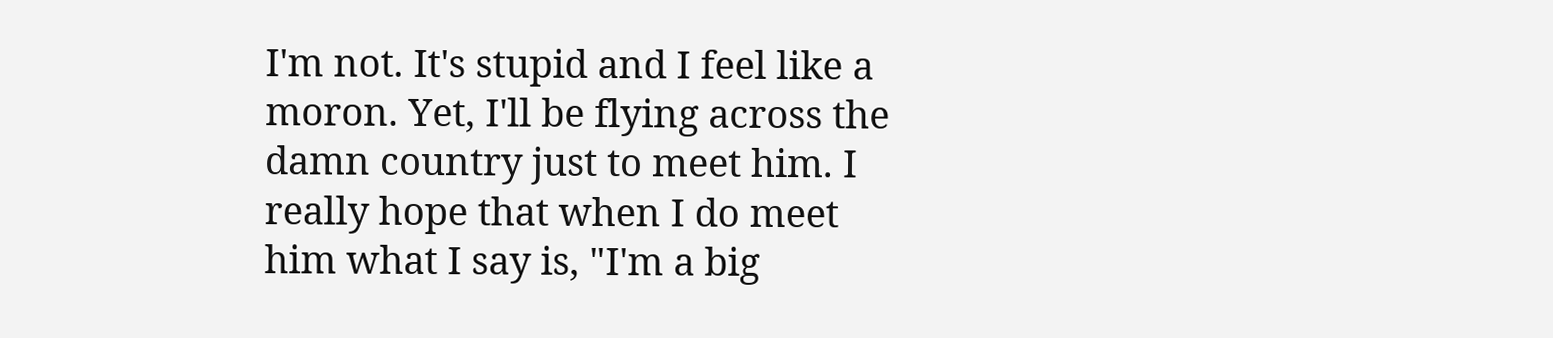I'm not. It's stupid and I feel like a moron. Yet, I'll be flying across the damn country just to meet him. I really hope that when I do meet him what I say is, "I'm a big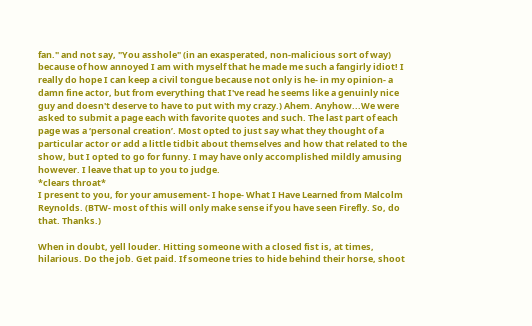fan." and not say, "You asshole" (in an exasperated, non-malicious sort of way) because of how annoyed I am with myself that he made me such a fangirly idiot! I really do hope I can keep a civil tongue because not only is he- in my opinion- a damn fine actor, but from everything that I've read he seems like a genuinly nice guy and doesn't deserve to have to put with my crazy.) Ahem. Anyhow...We were asked to submit a page each with favorite quotes and such. The last part of each page was a ‘personal creation’. Most opted to just say what they thought of a particular actor or add a little tidbit about themselves and how that related to the show, but I opted to go for funny. I may have only accomplished mildly amusing however. I leave that up to you to judge.
*clears throat*
I present to you, for your amusement- I hope- What I Have Learned from Malcolm Reynolds. (BTW- most of this will only make sense if you have seen Firefly. So, do that. Thanks.)

When in doubt, yell louder. Hitting someone with a closed fist is, at times, hilarious. Do the job. Get paid. If someone tries to hide behind their horse, shoot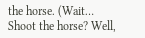the horse. (Wait… Shoot the horse? Well,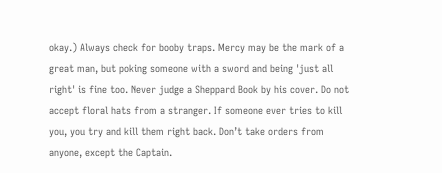okay.) Always check for booby traps. Mercy may be the mark of a great man, but poking someone with a sword and being 'just all right' is fine too. Never judge a Sheppard Book by his cover. Do not accept floral hats from a stranger. If someone ever tries to kill you, you try and kill them right back. Don’t take orders from anyone, except the Captain.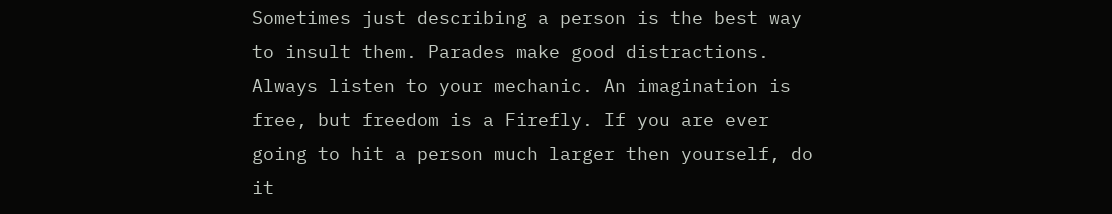Sometimes just describing a person is the best way to insult them. Parades make good distractions. Always listen to your mechanic. An imagination is free, but freedom is a Firefly. If you are ever going to hit a person much larger then yourself, do it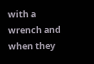with a wrench and when they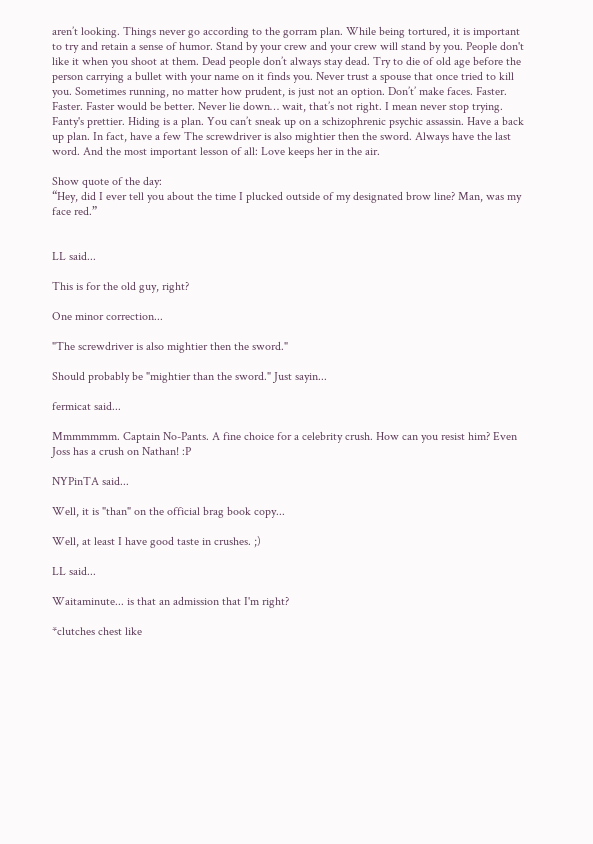aren’t looking. Things never go according to the gorram plan. While being tortured, it is important to try and retain a sense of humor. Stand by your crew and your crew will stand by you. People don't like it when you shoot at them. Dead people don’t always stay dead. Try to die of old age before the person carrying a bullet with your name on it finds you. Never trust a spouse that once tried to kill you. Sometimes running, no matter how prudent, is just not an option. Don’t’ make faces. Faster. Faster. Faster would be better. Never lie down… wait, that’s not right. I mean never stop trying. Fanty's prettier. Hiding is a plan. You can’t sneak up on a schizophrenic psychic assassin. Have a back up plan. In fact, have a few The screwdriver is also mightier then the sword. Always have the last word. And the most important lesson of all: Love keeps her in the air.

Show quote of the day:
“Hey, did I ever tell you about the time I plucked outside of my designated brow line? Man, was my face red.”


LL said...

This is for the old guy, right?

One minor correction...

"The screwdriver is also mightier then the sword."

Should probably be "mightier than the sword." Just sayin...

fermicat said...

Mmmmmmm. Captain No-Pants. A fine choice for a celebrity crush. How can you resist him? Even Joss has a crush on Nathan! :P

NYPinTA said...

Well, it is "than" on the official brag book copy...

Well, at least I have good taste in crushes. ;)

LL said...

Waitaminute... is that an admission that I'm right?

*clutches chest like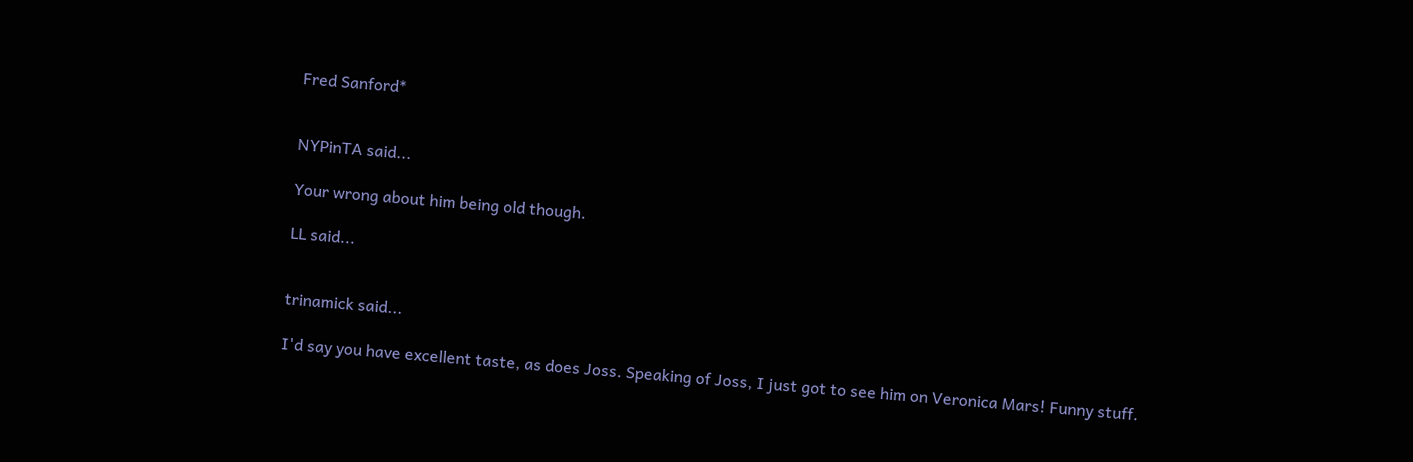Fred Sanford*


NYPinTA said...

Your wrong about him being old though.

LL said...


trinamick said...

I'd say you have excellent taste, as does Joss. Speaking of Joss, I just got to see him on Veronica Mars! Funny stuff.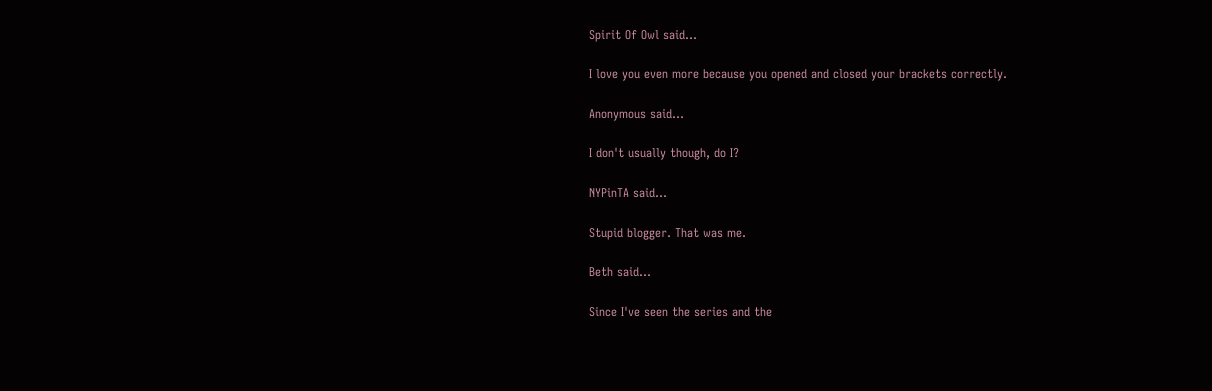Spirit Of Owl said...

I love you even more because you opened and closed your brackets correctly.

Anonymous said...

I don't usually though, do I?

NYPinTA said...

Stupid blogger. That was me.

Beth said...

Since I've seen the series and the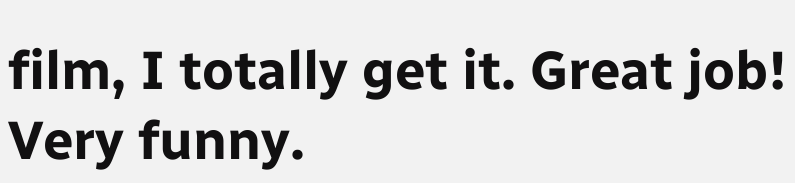film, I totally get it. Great job! Very funny.